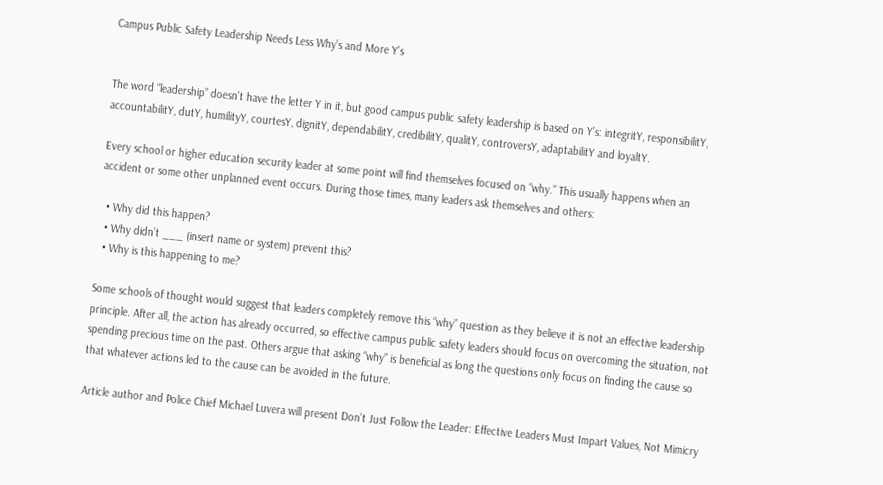Campus Public Safety Leadership Needs Less Why’s and More Y’s


The word “leadership” doesn’t have the letter Y in it, but good campus public safety leadership is based on Y’s: integritY, responsibilitY, accountabilitY, dutY, humilityY, courtesY, dignitY, dependabilitY, credibilitY, qualitY, controversY, adaptabilitY and loyaltY.

Every school or higher education security leader at some point will find themselves focused on “why.” This usually happens when an accident or some other unplanned event occurs. During those times, many leaders ask themselves and others:

  • Why did this happen?
  • Why didn’t ___ (insert name or system) prevent this?
  • Why is this happening to me?

Some schools of thought would suggest that leaders completely remove this “why” question as they believe it is not an effective leadership principle. After all, the action has already occurred, so effective campus public safety leaders should focus on overcoming the situation, not spending precious time on the past. Others argue that asking “why” is beneficial as long the questions only focus on finding the cause so that whatever actions led to the cause can be avoided in the future.

Article author and Police Chief Michael Luvera will present Don’t Just Follow the Leader: Effective Leaders Must Impart Values, Not Mimicry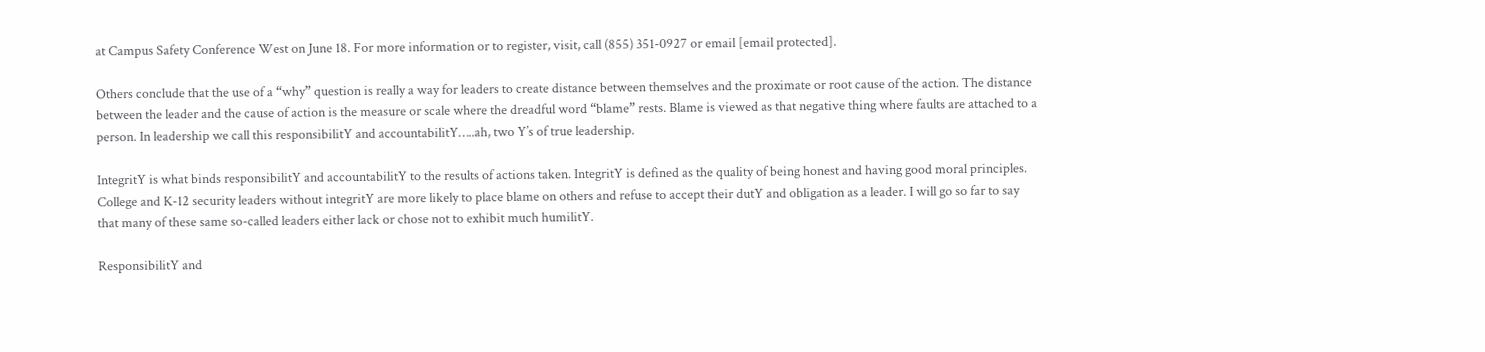at Campus Safety Conference West on June 18. For more information or to register, visit, call (855) 351-0927 or email [email protected].

Others conclude that the use of a “why” question is really a way for leaders to create distance between themselves and the proximate or root cause of the action. The distance between the leader and the cause of action is the measure or scale where the dreadful word “blame” rests. Blame is viewed as that negative thing where faults are attached to a person. In leadership we call this responsibilitY and accountabilitY…..ah, two Y’s of true leadership.

IntegritY is what binds responsibilitY and accountabilitY to the results of actions taken. IntegritY is defined as the quality of being honest and having good moral principles. College and K-12 security leaders without integritY are more likely to place blame on others and refuse to accept their dutY and obligation as a leader. I will go so far to say that many of these same so-called leaders either lack or chose not to exhibit much humilitY.

ResponsibilitY and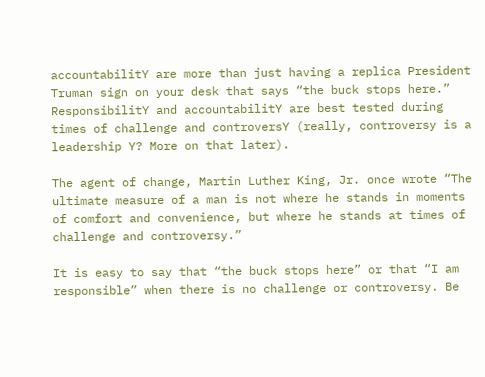accountabilitY are more than just having a replica President Truman sign on your desk that says “the buck stops here.” ResponsibilitY and accountabilitY are best tested during times of challenge and controversY (really, controversy is a leadership Y? More on that later).

The agent of change, Martin Luther King, Jr. once wrote “The ultimate measure of a man is not where he stands in moments of comfort and convenience, but where he stands at times of challenge and controversy.”

It is easy to say that “the buck stops here” or that “I am responsible” when there is no challenge or controversy. Be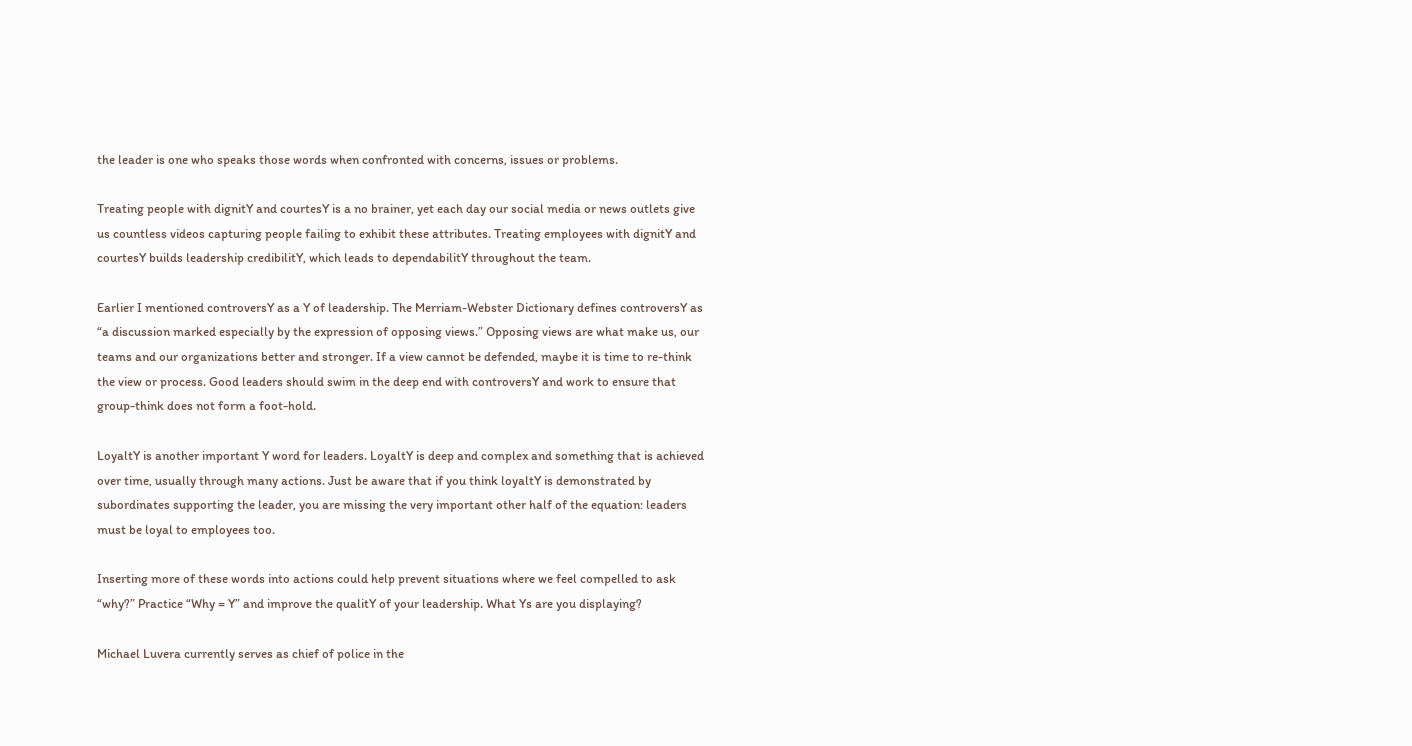the leader is one who speaks those words when confronted with concerns, issues or problems.

Treating people with dignitY and courtesY is a no brainer, yet each day our social media or news outlets give us countless videos capturing people failing to exhibit these attributes. Treating employees with dignitY and courtesY builds leadership credibilitY, which leads to dependabilitY throughout the team.

Earlier I mentioned controversY as a Y of leadership. The Merriam-Webster Dictionary defines controversY as “a discussion marked especially by the expression of opposing views.” Opposing views are what make us, our teams and our organizations better and stronger. If a view cannot be defended, maybe it is time to re-think the view or process. Good leaders should swim in the deep end with controversY and work to ensure that group-think does not form a foot-hold.

LoyaltY is another important Y word for leaders. LoyaltY is deep and complex and something that is achieved over time, usually through many actions. Just be aware that if you think loyaltY is demonstrated by subordinates supporting the leader, you are missing the very important other half of the equation: leaders must be loyal to employees too.

Inserting more of these words into actions could help prevent situations where we feel compelled to ask “why?” Practice “Why = Y” and improve the qualitY of your leadership. What Ys are you displaying?

Michael Luvera currently serves as chief of police in the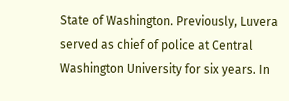State of Washington. Previously, Luvera served as chief of police at Central Washington University for six years. In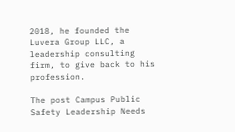2018, he founded the Luvera Group LLC, a leadership consulting firm, to give back to his profession.

The post Campus Public Safety Leadership Needs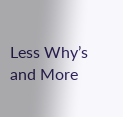Less Why’s and More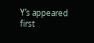Y’s appeared first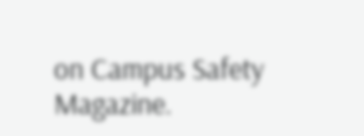on Campus Safety Magazine.